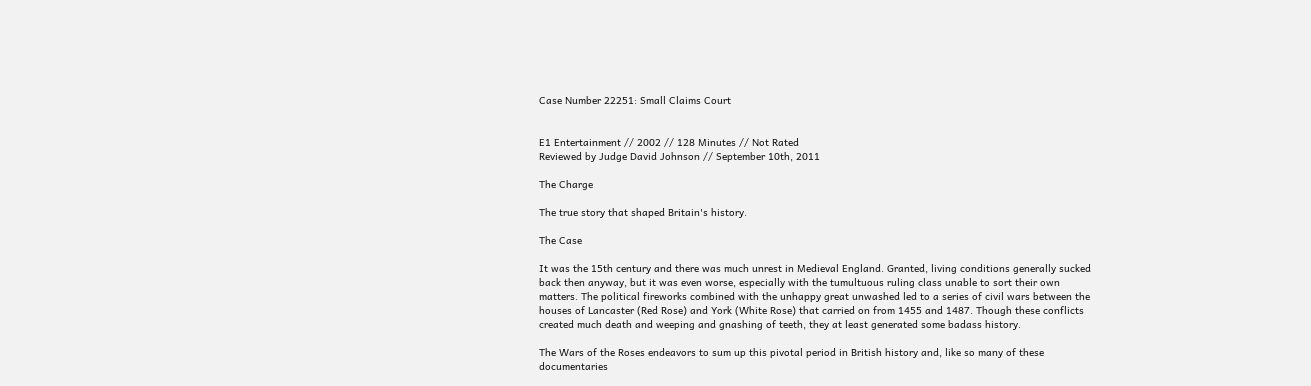Case Number 22251: Small Claims Court


E1 Entertainment // 2002 // 128 Minutes // Not Rated
Reviewed by Judge David Johnson // September 10th, 2011

The Charge

The true story that shaped Britain's history.

The Case

It was the 15th century and there was much unrest in Medieval England. Granted, living conditions generally sucked back then anyway, but it was even worse, especially with the tumultuous ruling class unable to sort their own matters. The political fireworks combined with the unhappy great unwashed led to a series of civil wars between the houses of Lancaster (Red Rose) and York (White Rose) that carried on from 1455 and 1487. Though these conflicts created much death and weeping and gnashing of teeth, they at least generated some badass history.

The Wars of the Roses endeavors to sum up this pivotal period in British history and, like so many of these documentaries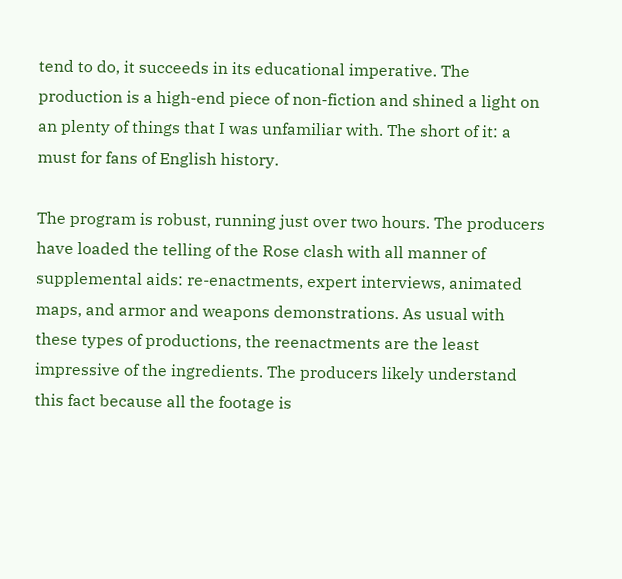tend to do, it succeeds in its educational imperative. The production is a high-end piece of non-fiction and shined a light on an plenty of things that I was unfamiliar with. The short of it: a must for fans of English history.

The program is robust, running just over two hours. The producers have loaded the telling of the Rose clash with all manner of supplemental aids: re-enactments, expert interviews, animated maps, and armor and weapons demonstrations. As usual with these types of productions, the reenactments are the least impressive of the ingredients. The producers likely understand this fact because all the footage is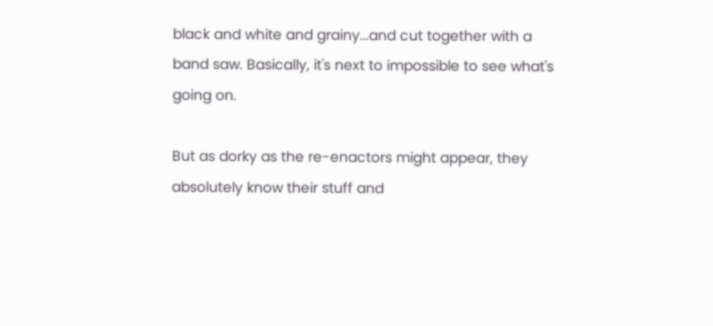black and white and grainy...and cut together with a band saw. Basically, it's next to impossible to see what's going on.

But as dorky as the re-enactors might appear, they absolutely know their stuff and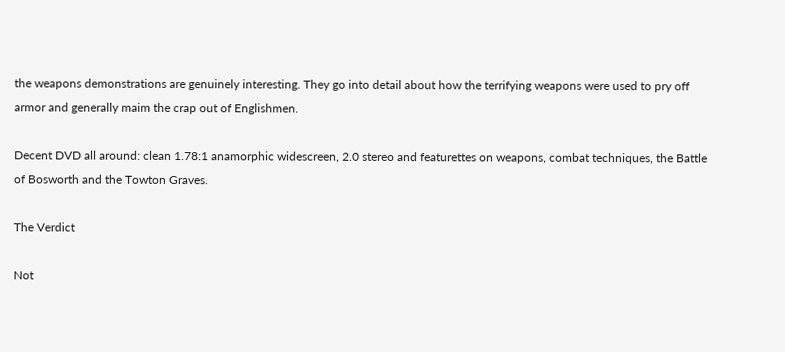the weapons demonstrations are genuinely interesting. They go into detail about how the terrifying weapons were used to pry off armor and generally maim the crap out of Englishmen.

Decent DVD all around: clean 1.78:1 anamorphic widescreen, 2.0 stereo and featurettes on weapons, combat techniques, the Battle of Bosworth and the Towton Graves.

The Verdict

Not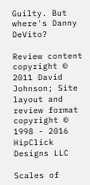Guilty. But where's Danny DeVito?

Review content copyright © 2011 David Johnson; Site layout and review format copyright © 1998 - 2016 HipClick Designs LLC

Scales of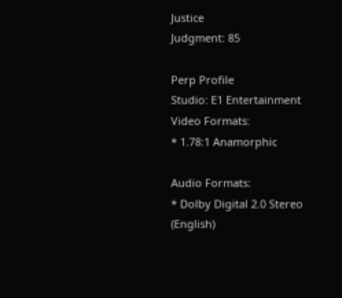Justice
Judgment: 85

Perp Profile
Studio: E1 Entertainment
Video Formats:
* 1.78:1 Anamorphic

Audio Formats:
* Dolby Digital 2.0 Stereo (English)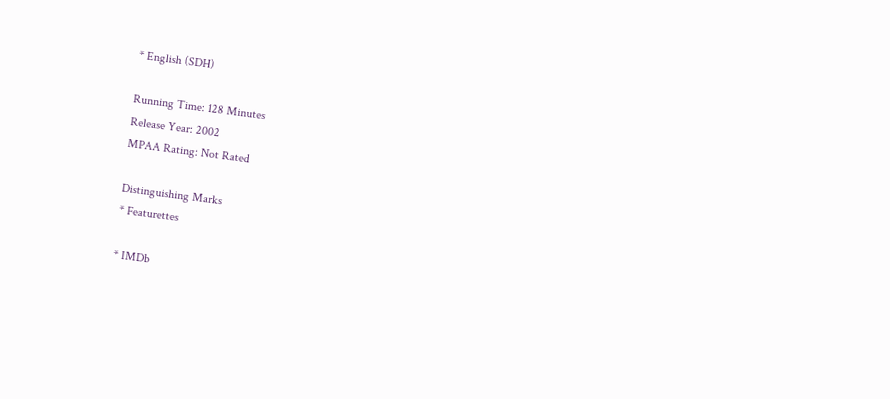* English (SDH)

Running Time: 128 Minutes
Release Year: 2002
MPAA Rating: Not Rated

Distinguishing Marks
* Featurettes

* IMDb